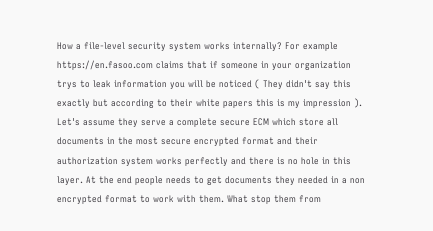How a file-level security system works internally? For example https://en.fasoo.com claims that if someone in your organization trys to leak information you will be noticed ( They didn't say this exactly but according to their white papers this is my impression ). Let's assume they serve a complete secure ECM which store all documents in the most secure encrypted format and their authorization system works perfectly and there is no hole in this layer. At the end people needs to get documents they needed in a non encrypted format to work with them. What stop them from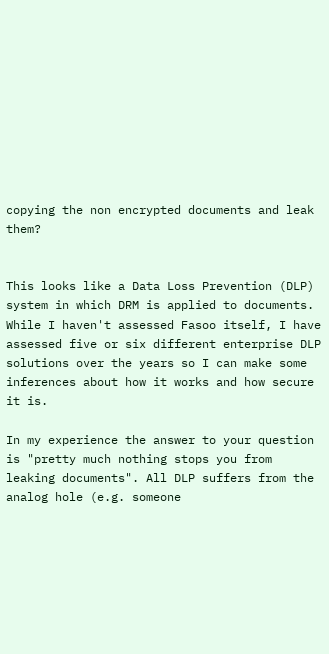copying the non encrypted documents and leak them?


This looks like a Data Loss Prevention (DLP) system in which DRM is applied to documents. While I haven't assessed Fasoo itself, I have assessed five or six different enterprise DLP solutions over the years so I can make some inferences about how it works and how secure it is.

In my experience the answer to your question is "pretty much nothing stops you from leaking documents". All DLP suffers from the analog hole (e.g. someone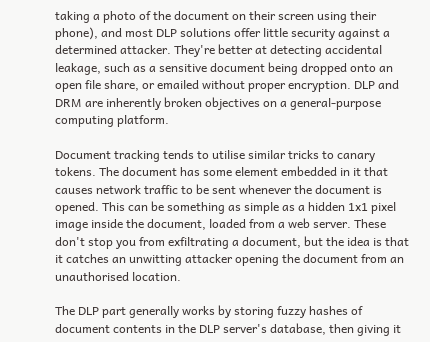taking a photo of the document on their screen using their phone), and most DLP solutions offer little security against a determined attacker. They're better at detecting accidental leakage, such as a sensitive document being dropped onto an open file share, or emailed without proper encryption. DLP and DRM are inherently broken objectives on a general-purpose computing platform.

Document tracking tends to utilise similar tricks to canary tokens. The document has some element embedded in it that causes network traffic to be sent whenever the document is opened. This can be something as simple as a hidden 1x1 pixel image inside the document, loaded from a web server. These don't stop you from exfiltrating a document, but the idea is that it catches an unwitting attacker opening the document from an unauthorised location.

The DLP part generally works by storing fuzzy hashes of document contents in the DLP server's database, then giving it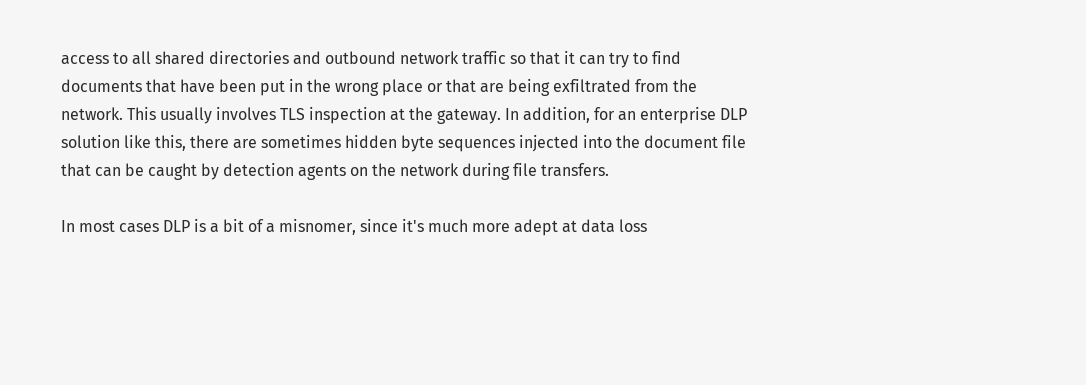access to all shared directories and outbound network traffic so that it can try to find documents that have been put in the wrong place or that are being exfiltrated from the network. This usually involves TLS inspection at the gateway. In addition, for an enterprise DLP solution like this, there are sometimes hidden byte sequences injected into the document file that can be caught by detection agents on the network during file transfers.

In most cases DLP is a bit of a misnomer, since it's much more adept at data loss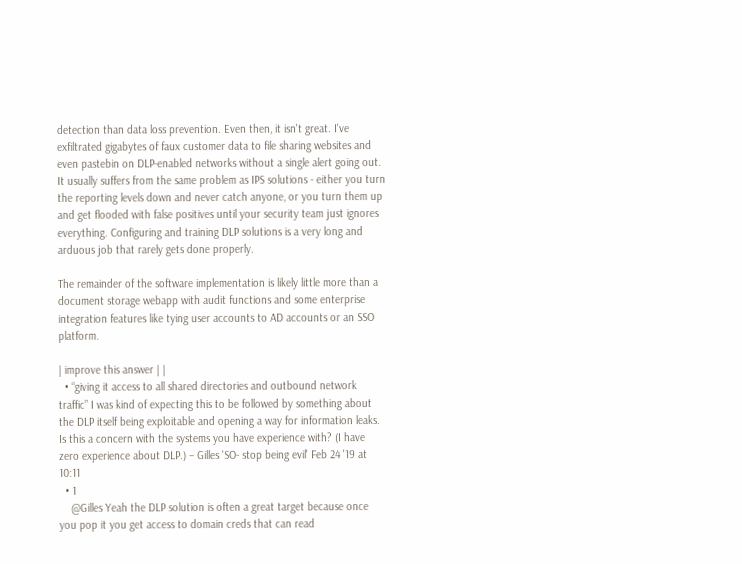detection than data loss prevention. Even then, it isn't great. I've exfiltrated gigabytes of faux customer data to file sharing websites and even pastebin on DLP-enabled networks without a single alert going out. It usually suffers from the same problem as IPS solutions - either you turn the reporting levels down and never catch anyone, or you turn them up and get flooded with false positives until your security team just ignores everything. Configuring and training DLP solutions is a very long and arduous job that rarely gets done properly.

The remainder of the software implementation is likely little more than a document storage webapp with audit functions and some enterprise integration features like tying user accounts to AD accounts or an SSO platform.

| improve this answer | |
  • “giving it access to all shared directories and outbound network traffic” I was kind of expecting this to be followed by something about the DLP itself being exploitable and opening a way for information leaks. Is this a concern with the systems you have experience with? (I have zero experience about DLP.) – Gilles 'SO- stop being evil' Feb 24 '19 at 10:11
  • 1
    @Gilles Yeah the DLP solution is often a great target because once you pop it you get access to domain creds that can read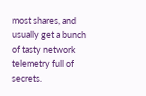most shares, and usually get a bunch of tasty network telemetry full of secrets.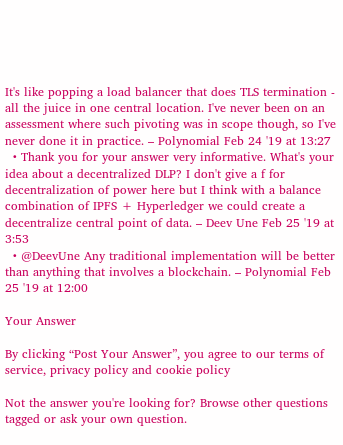It's like popping a load balancer that does TLS termination - all the juice in one central location. I've never been on an assessment where such pivoting was in scope though, so I've never done it in practice. – Polynomial Feb 24 '19 at 13:27
  • Thank you for your answer very informative. What's your idea about a decentralized DLP? I don't give a f for decentralization of power here but I think with a balance combination of IPFS + Hyperledger we could create a decentralize central point of data. – Deev Une Feb 25 '19 at 3:53
  • @DeevUne Any traditional implementation will be better than anything that involves a blockchain. – Polynomial Feb 25 '19 at 12:00

Your Answer

By clicking “Post Your Answer”, you agree to our terms of service, privacy policy and cookie policy

Not the answer you're looking for? Browse other questions tagged or ask your own question.